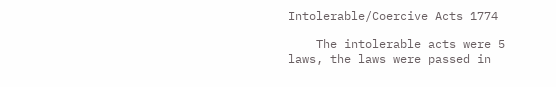Intolerable/Coercive Acts 1774

    The intolerable acts were 5 laws, the laws were passed in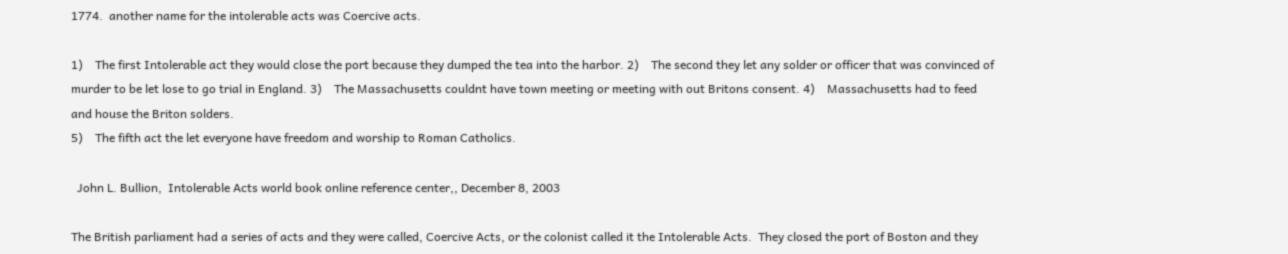1774.  another name for the intolerable acts was Coercive acts.

1)    The first Intolerable act they would close the port because they dumped the tea into the harbor. 2)    The second they let any solder or officer that was convinced of murder to be let lose to go trial in England. 3)    The Massachusetts couldnt have town meeting or meeting with out Britons consent. 4)    Massachusetts had to feed and house the Briton solders.
5)    The fifth act the let everyone have freedom and worship to Roman Catholics.

  John L. Bullion,  Intolerable Acts world book online reference center,, December 8, 2003

The British parliament had a series of acts and they were called, Coercive Acts, or the colonist called it the Intolerable Acts.  They closed the port of Boston and they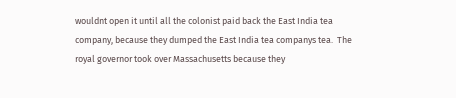wouldnt open it until all the colonist paid back the East India tea company, because they dumped the East India tea companys tea.  The royal governor took over Massachusetts because they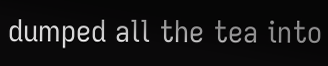dumped all the tea into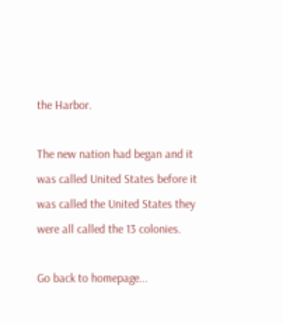the Harbor.

The new nation had began and it was called United States before it was called the United States they were all called the 13 colonies.

Go back to homepage...